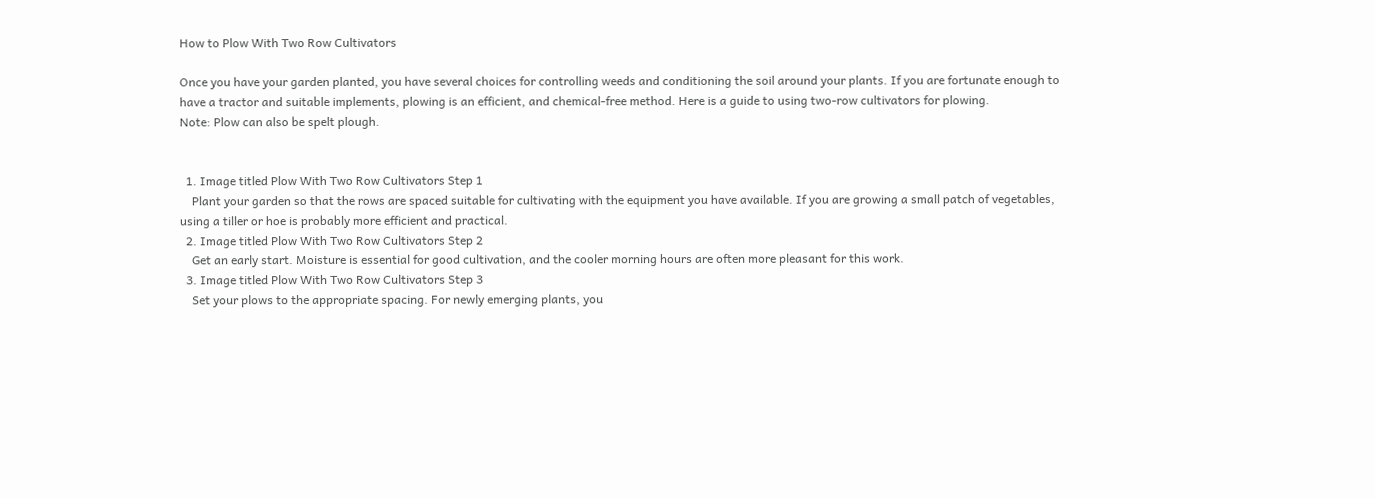How to Plow With Two Row Cultivators

Once you have your garden planted, you have several choices for controlling weeds and conditioning the soil around your plants. If you are fortunate enough to have a tractor and suitable implements, plowing is an efficient, and chemical-free method. Here is a guide to using two-row cultivators for plowing.
Note: Plow can also be spelt plough.


  1. Image titled Plow With Two Row Cultivators Step 1
    Plant your garden so that the rows are spaced suitable for cultivating with the equipment you have available. If you are growing a small patch of vegetables, using a tiller or hoe is probably more efficient and practical.
  2. Image titled Plow With Two Row Cultivators Step 2
    Get an early start. Moisture is essential for good cultivation, and the cooler morning hours are often more pleasant for this work.
  3. Image titled Plow With Two Row Cultivators Step 3
    Set your plows to the appropriate spacing. For newly emerging plants, you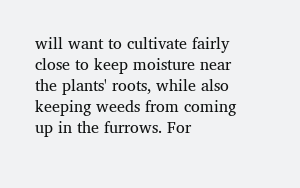will want to cultivate fairly close to keep moisture near the plants' roots, while also keeping weeds from coming up in the furrows. For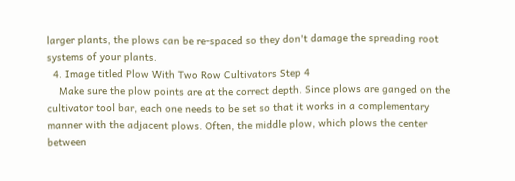larger plants, the plows can be re-spaced so they don't damage the spreading root systems of your plants.
  4. Image titled Plow With Two Row Cultivators Step 4
    Make sure the plow points are at the correct depth. Since plows are ganged on the cultivator tool bar, each one needs to be set so that it works in a complementary manner with the adjacent plows. Often, the middle plow, which plows the center between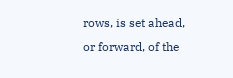rows, is set ahead, or forward, of the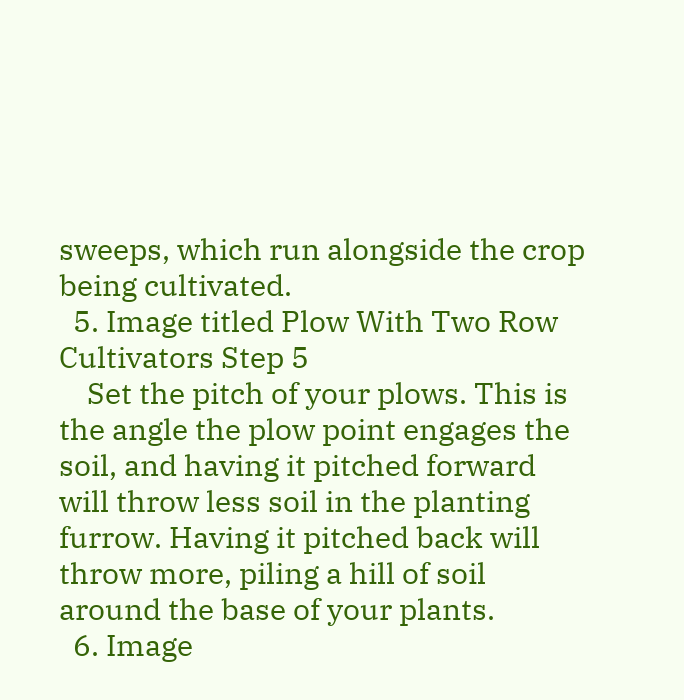sweeps, which run alongside the crop being cultivated.
  5. Image titled Plow With Two Row Cultivators Step 5
    Set the pitch of your plows. This is the angle the plow point engages the soil, and having it pitched forward will throw less soil in the planting furrow. Having it pitched back will throw more, piling a hill of soil around the base of your plants.
  6. Image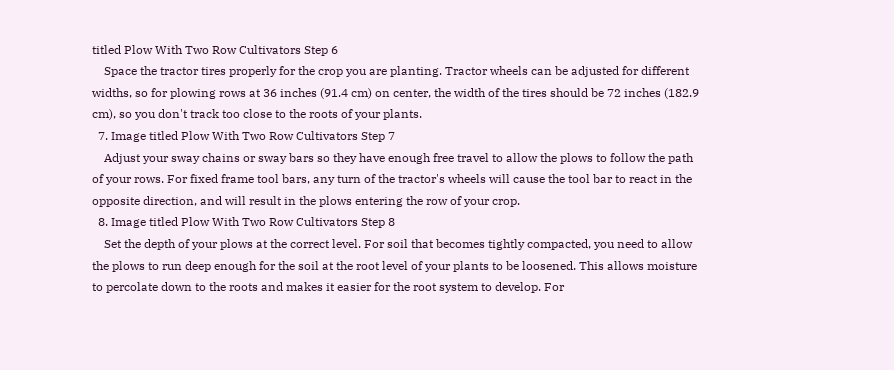titled Plow With Two Row Cultivators Step 6
    Space the tractor tires properly for the crop you are planting. Tractor wheels can be adjusted for different widths, so for plowing rows at 36 inches (91.4 cm) on center, the width of the tires should be 72 inches (182.9 cm), so you don't track too close to the roots of your plants.
  7. Image titled Plow With Two Row Cultivators Step 7
    Adjust your sway chains or sway bars so they have enough free travel to allow the plows to follow the path of your rows. For fixed frame tool bars, any turn of the tractor's wheels will cause the tool bar to react in the opposite direction, and will result in the plows entering the row of your crop.
  8. Image titled Plow With Two Row Cultivators Step 8
    Set the depth of your plows at the correct level. For soil that becomes tightly compacted, you need to allow the plows to run deep enough for the soil at the root level of your plants to be loosened. This allows moisture to percolate down to the roots and makes it easier for the root system to develop. For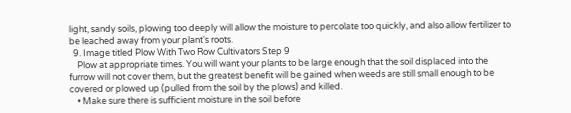light, sandy soils, plowing too deeply will allow the moisture to percolate too quickly, and also allow fertilizer to be leached away from your plant's roots.
  9. Image titled Plow With Two Row Cultivators Step 9
    Plow at appropriate times. You will want your plants to be large enough that the soil displaced into the furrow will not cover them, but the greatest benefit will be gained when weeds are still small enough to be covered or plowed up (pulled from the soil by the plows) and killed.
    • Make sure there is sufficient moisture in the soil before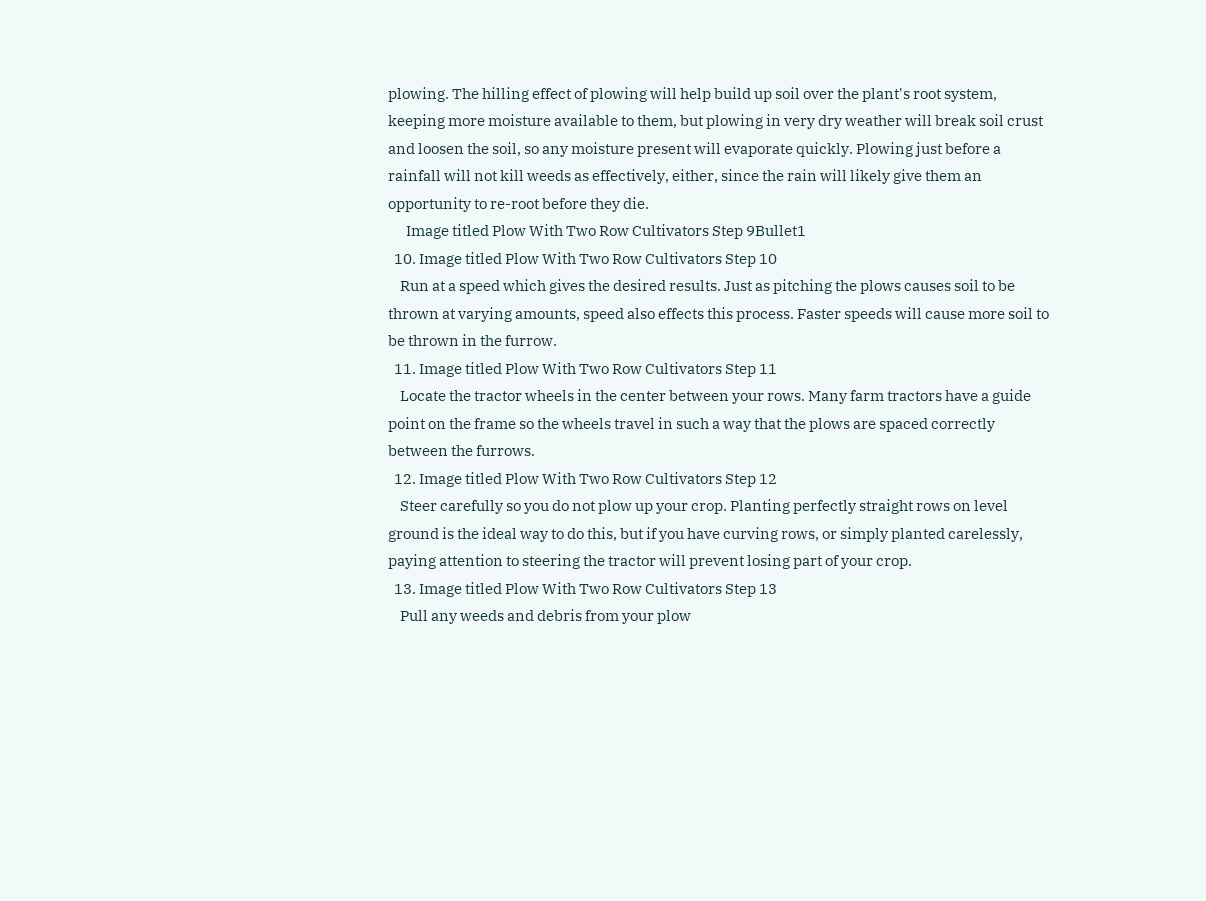plowing. The hilling effect of plowing will help build up soil over the plant's root system, keeping more moisture available to them, but plowing in very dry weather will break soil crust and loosen the soil, so any moisture present will evaporate quickly. Plowing just before a rainfall will not kill weeds as effectively, either, since the rain will likely give them an opportunity to re-root before they die.
      Image titled Plow With Two Row Cultivators Step 9Bullet1
  10. Image titled Plow With Two Row Cultivators Step 10
    Run at a speed which gives the desired results. Just as pitching the plows causes soil to be thrown at varying amounts, speed also effects this process. Faster speeds will cause more soil to be thrown in the furrow.
  11. Image titled Plow With Two Row Cultivators Step 11
    Locate the tractor wheels in the center between your rows. Many farm tractors have a guide point on the frame so the wheels travel in such a way that the plows are spaced correctly between the furrows.
  12. Image titled Plow With Two Row Cultivators Step 12
    Steer carefully so you do not plow up your crop. Planting perfectly straight rows on level ground is the ideal way to do this, but if you have curving rows, or simply planted carelessly, paying attention to steering the tractor will prevent losing part of your crop.
  13. Image titled Plow With Two Row Cultivators Step 13
    Pull any weeds and debris from your plow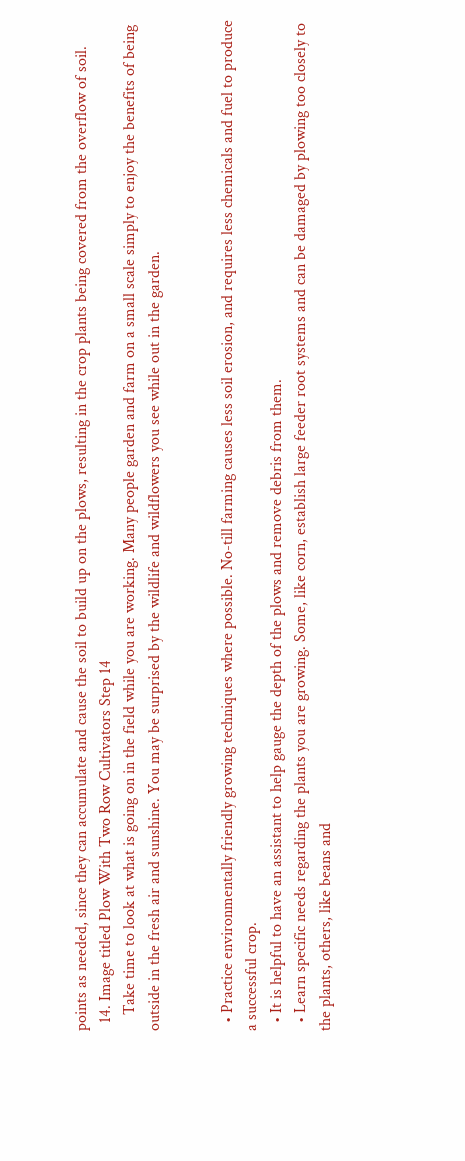points as needed, since they can accumulate and cause the soil to build up on the plows, resulting in the crop plants being covered from the overflow of soil.
  14. Image titled Plow With Two Row Cultivators Step 14
    Take time to look at what is going on in the field while you are working. Many people garden and farm on a small scale simply to enjoy the benefits of being outside in the fresh air and sunshine. You may be surprised by the wildlife and wildflowers you see while out in the garden.


  • Practice environmentally friendly growing techniques where possible. No-till farming causes less soil erosion, and requires less chemicals and fuel to produce a successful crop.
  • It is helpful to have an assistant to help gauge the depth of the plows and remove debris from them.
  • Learn specific needs regarding the plants you are growing. Some, like corn, establish large feeder root systems and can be damaged by plowing too closely to the plants, others, like beans and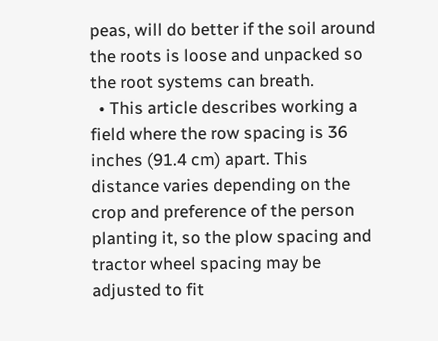peas, will do better if the soil around the roots is loose and unpacked so the root systems can breath.
  • This article describes working a field where the row spacing is 36 inches (91.4 cm) apart. This distance varies depending on the crop and preference of the person planting it, so the plow spacing and tractor wheel spacing may be adjusted to fit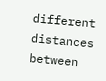different distances between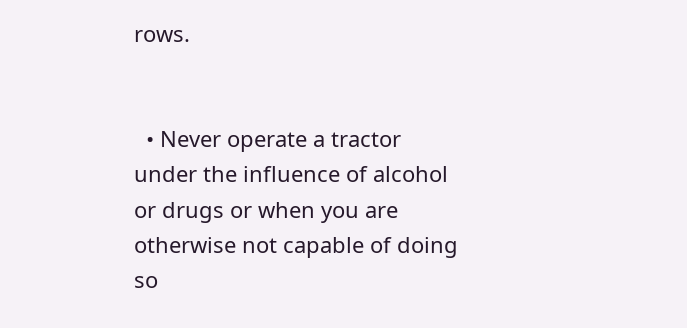rows.


  • Never operate a tractor under the influence of alcohol or drugs or when you are otherwise not capable of doing so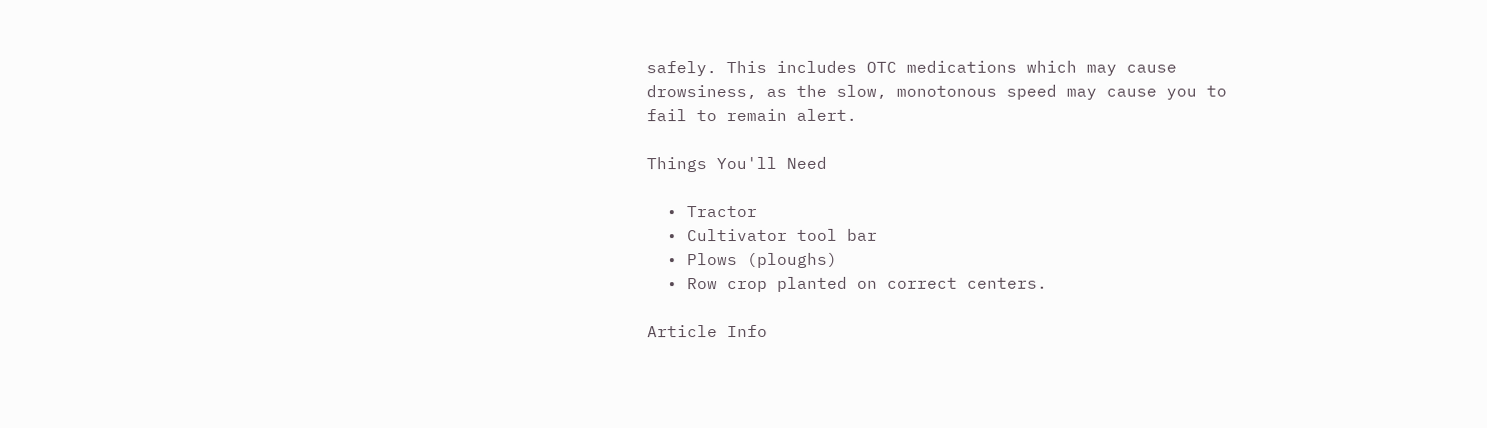safely. This includes OTC medications which may cause drowsiness, as the slow, monotonous speed may cause you to fail to remain alert.

Things You'll Need

  • Tractor
  • Cultivator tool bar
  • Plows (ploughs)
  • Row crop planted on correct centers.

Article Info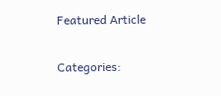Featured Article

Categories: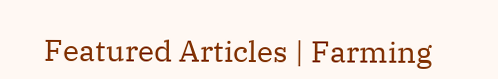Featured Articles | Farming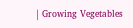| Growing Vegetables